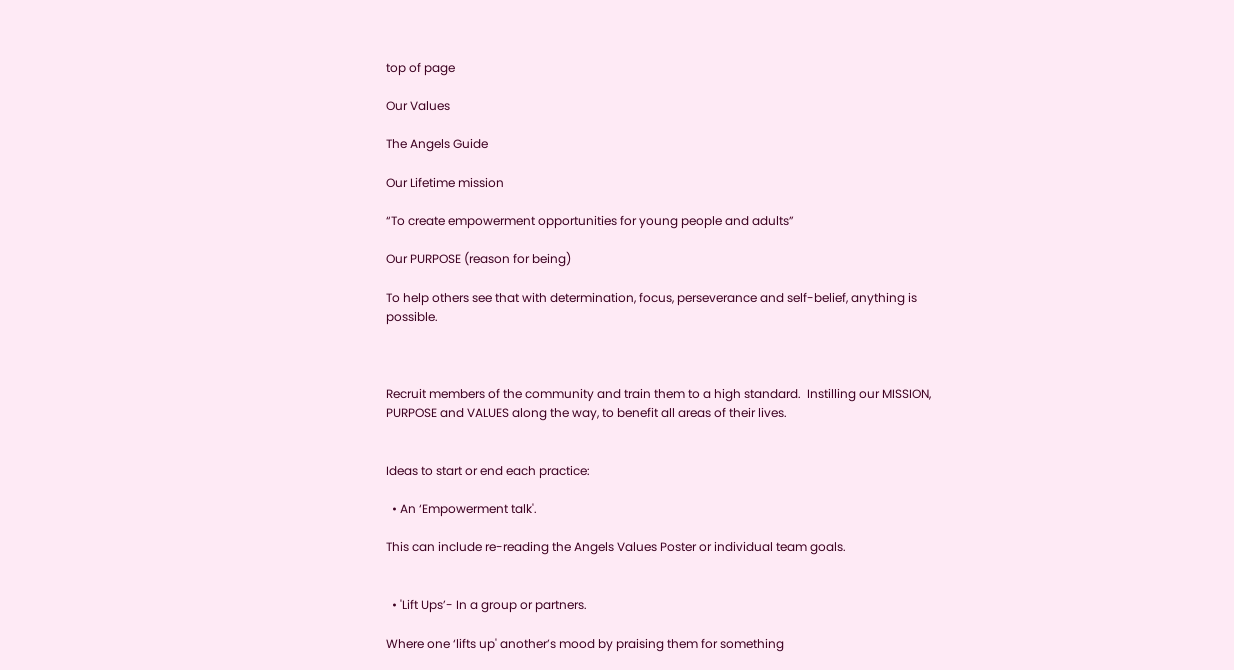top of page

Our Values

The Angels Guide

Our Lifetime mission

“To create empowerment opportunities for young people and adults”

Our PURPOSE (reason for being)

To help others see that with determination, focus, perseverance and self-belief, anything is possible.



Recruit members of the community and train them to a high standard.  Instilling our MISSION, PURPOSE and VALUES along the way, to benefit all areas of their lives.


Ideas to start or end each practice:

  • An ‘Empowerment talk'.

This can include re-reading the Angels Values Poster or individual team goals.


  • 'Lift Ups’- In a group or partners.

Where one ‘lifts up' another’s mood by praising them for something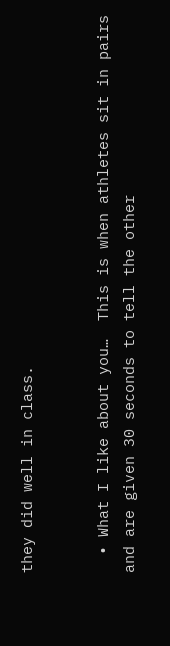they did well in class.


  • What I like about you…  This is when athletes sit in pairs and are given 30 seconds to tell the other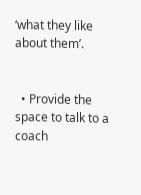‘what they like about them’.


  • Provide the space to talk to a coach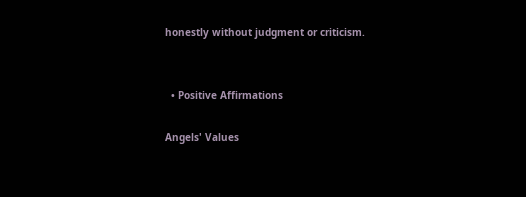honestly without judgment or criticism.


  • Positive Affirmations

Angels' Values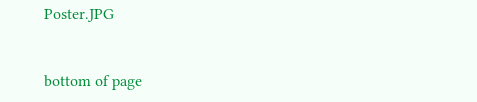Poster.JPG


bottom of page